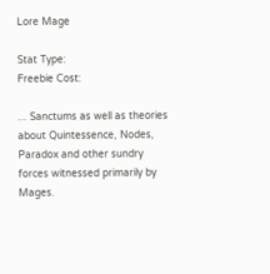Lore Mage

Stat Type:
Freebie Cost:

... Sanctums as well as theories about Quintessence, Nodes, Paradox and other sundry forces witnessed primarily by Mages.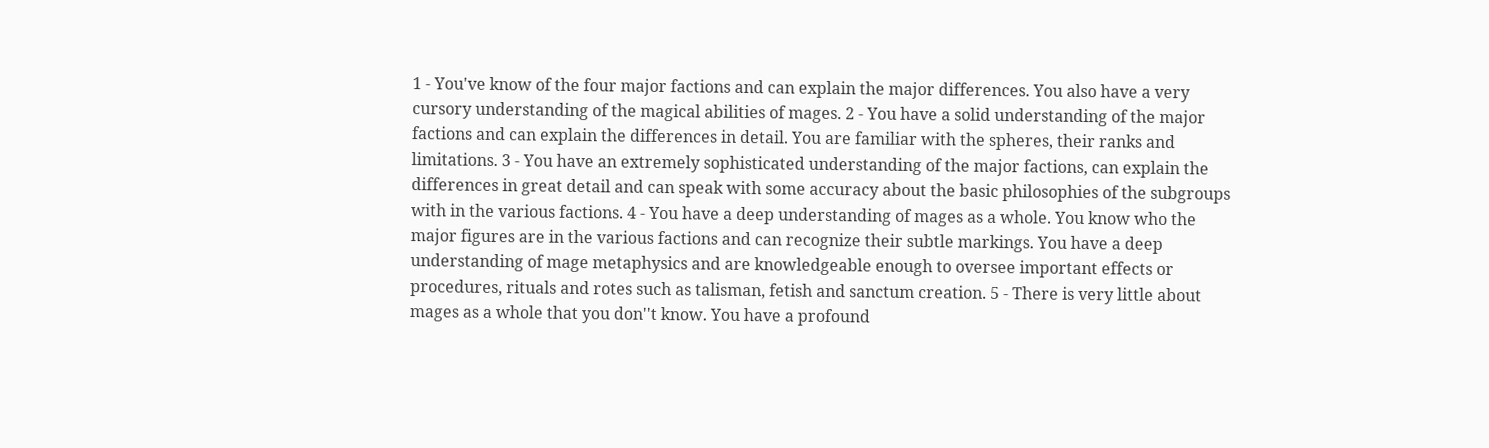1 - You've know of the four major factions and can explain the major differences. You also have a very cursory understanding of the magical abilities of mages. 2 - You have a solid understanding of the major factions and can explain the differences in detail. You are familiar with the spheres, their ranks and limitations. 3 - You have an extremely sophisticated understanding of the major factions, can explain the differences in great detail and can speak with some accuracy about the basic philosophies of the subgroups with in the various factions. 4 - You have a deep understanding of mages as a whole. You know who the major figures are in the various factions and can recognize their subtle markings. You have a deep understanding of mage metaphysics and are knowledgeable enough to oversee important effects or procedures, rituals and rotes such as talisman, fetish and sanctum creation. 5 - There is very little about mages as a whole that you don''t know. You have a profound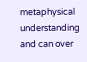metaphysical understanding and can over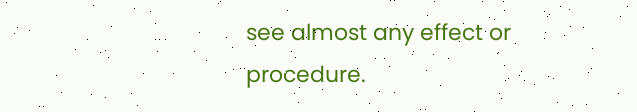see almost any effect or procedure.